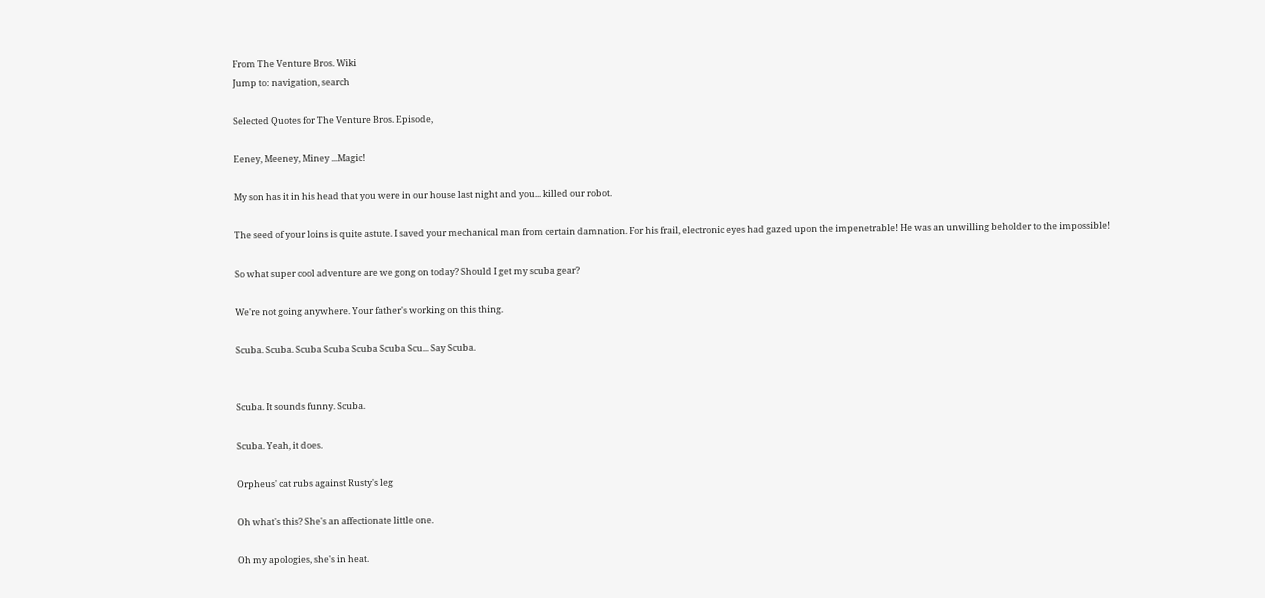From The Venture Bros. Wiki
Jump to: navigation, search

Selected Quotes for The Venture Bros. Episode,

Eeney, Meeney, Miney ...Magic!

My son has it in his head that you were in our house last night and you... killed our robot.

The seed of your loins is quite astute. I saved your mechanical man from certain damnation. For his frail, electronic eyes had gazed upon the impenetrable! He was an unwilling beholder to the impossible!

So what super cool adventure are we gong on today? Should I get my scuba gear?

We're not going anywhere. Your father's working on this thing.

Scuba. Scuba. Scuba Scuba Scuba Scuba Scu... Say Scuba.


Scuba. It sounds funny. Scuba.

Scuba. Yeah, it does.

Orpheus' cat rubs against Rusty's leg

Oh what's this? She's an affectionate little one.

Oh my apologies, she's in heat.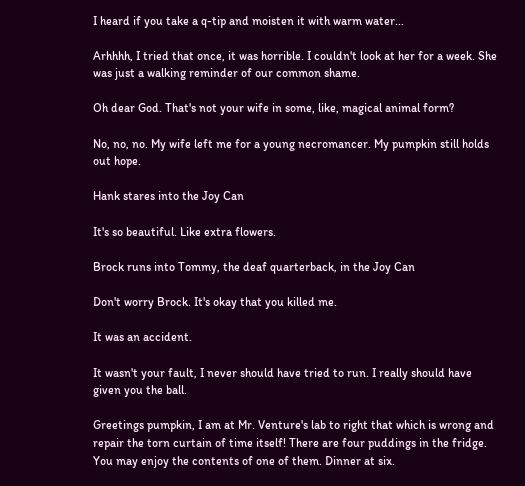I heard if you take a q-tip and moisten it with warm water...

Arhhhh, I tried that once, it was horrible. I couldn't look at her for a week. She was just a walking reminder of our common shame.

Oh dear God. That's not your wife in some, like, magical animal form?

No, no, no. My wife left me for a young necromancer. My pumpkin still holds out hope.

Hank stares into the Joy Can

It's so beautiful. Like extra flowers.

Brock runs into Tommy, the deaf quarterback, in the Joy Can

Don't worry Brock. It's okay that you killed me.

It was an accident.

It wasn't your fault, I never should have tried to run. I really should have given you the ball.

Greetings pumpkin, I am at Mr. Venture's lab to right that which is wrong and repair the torn curtain of time itself! There are four puddings in the fridge. You may enjoy the contents of one of them. Dinner at six.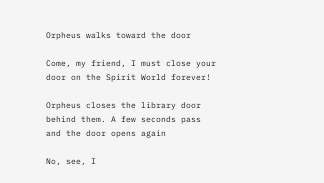Orpheus walks toward the door

Come, my friend, I must close your door on the Spirit World forever!

Orpheus closes the library door behind them. A few seconds pass and the door opens again

No, see, I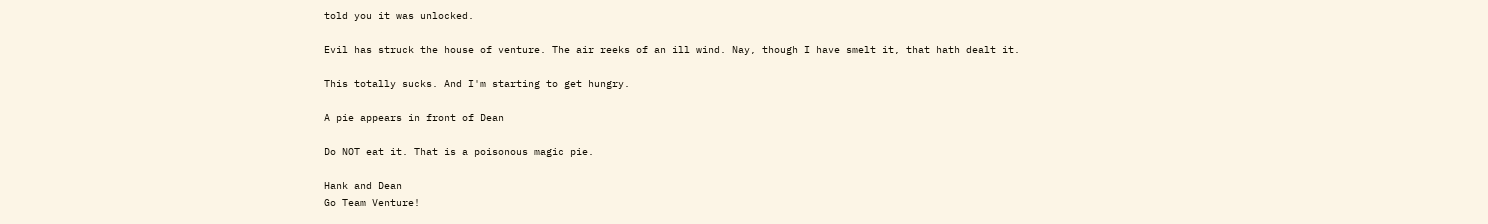told you it was unlocked.

Evil has struck the house of venture. The air reeks of an ill wind. Nay, though I have smelt it, that hath dealt it.

This totally sucks. And I'm starting to get hungry.

A pie appears in front of Dean

Do NOT eat it. That is a poisonous magic pie.

Hank and Dean
Go Team Venture!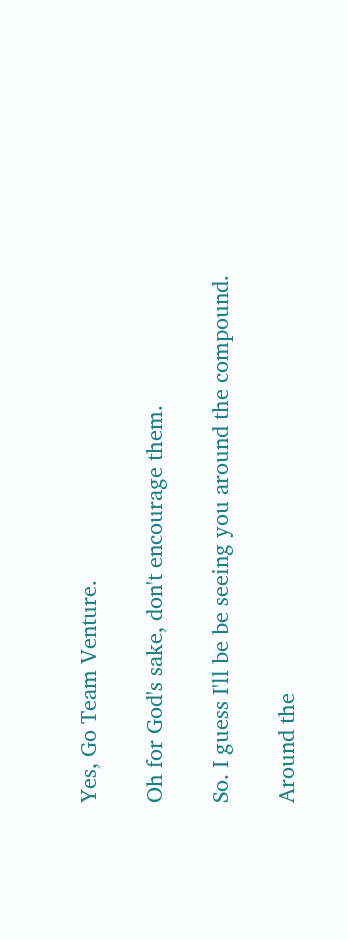Yes, Go Team Venture.

Oh for God's sake, don't encourage them.

So. I guess I'll be be seeing you around the compound.

Around the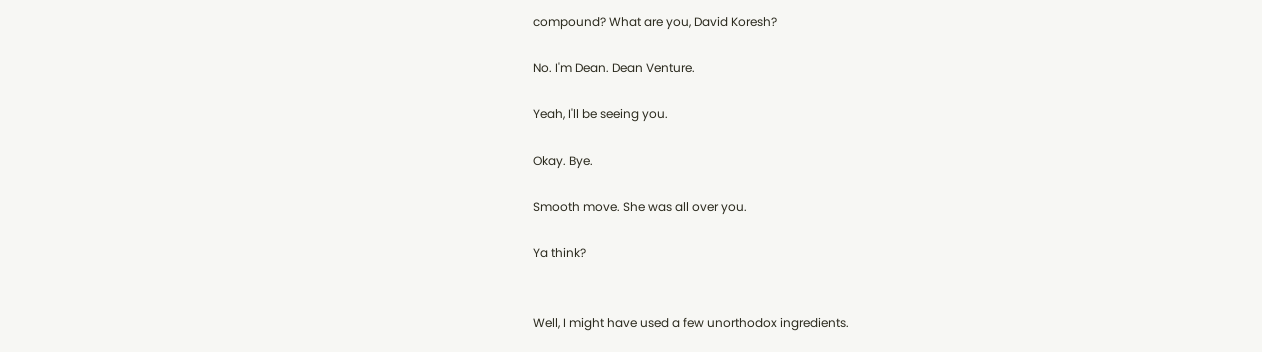compound? What are you, David Koresh?

No. I'm Dean. Dean Venture.

Yeah, I'll be seeing you.

Okay. Bye.

Smooth move. She was all over you.

Ya think?


Well, I might have used a few unorthodox ingredients.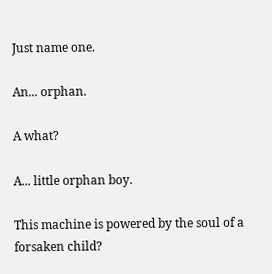Just name one.

An... orphan.

A what?

A... little orphan boy.

This machine is powered by the soul of a forsaken child?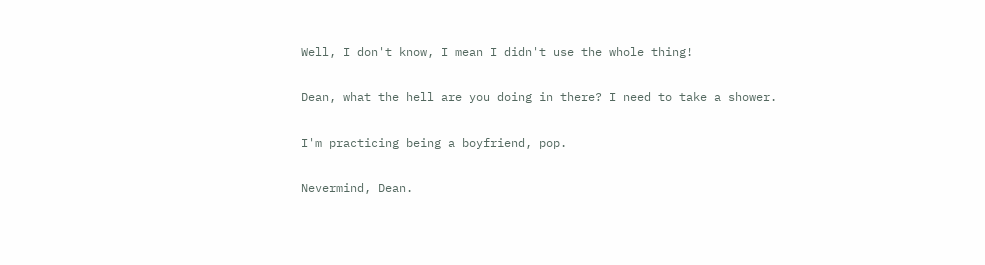Well, I don't know, I mean I didn't use the whole thing!

Dean, what the hell are you doing in there? I need to take a shower.

I'm practicing being a boyfriend, pop.

Nevermind, Dean.